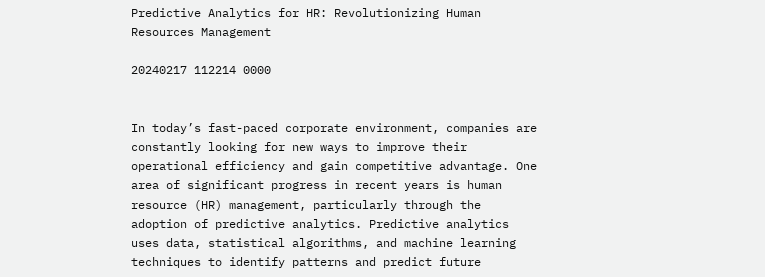Predictive Analytics for HR: Revolutionizing Human Resources Management

20240217 112214 0000


In today’s fast-paced corporate environment, companies are constantly looking for new ways to improve their operational efficiency and gain competitive advantage. One area of significant progress in recent years is human resource (HR) management, particularly through the adoption of predictive analytics. Predictive analytics uses data, statistical algorithms, and machine learning techniques to identify patterns and predict future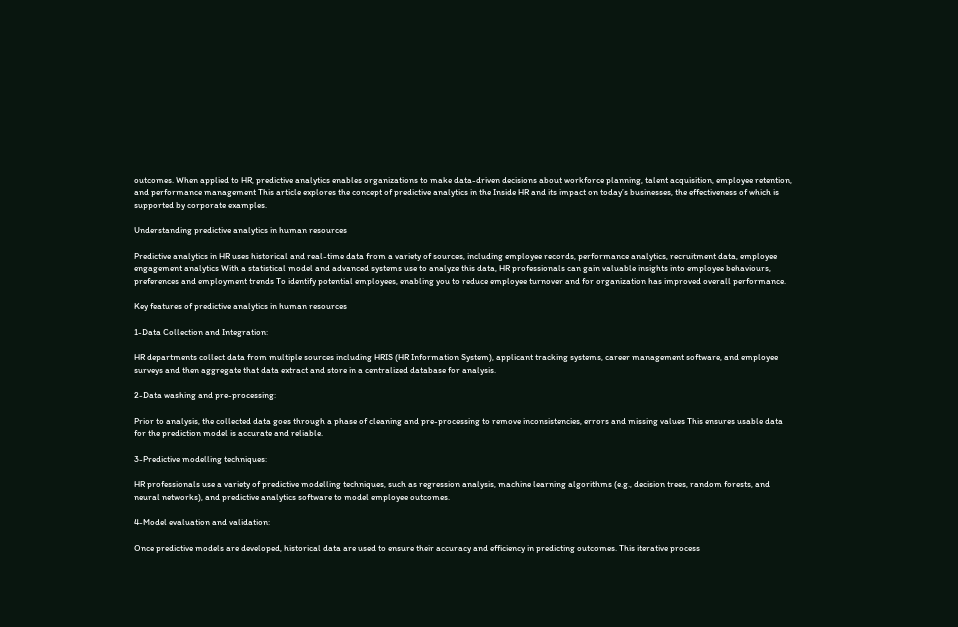outcomes. When applied to HR, predictive analytics enables organizations to make data-driven decisions about workforce planning, talent acquisition, employee retention, and performance management This article explores the concept of predictive analytics in the Inside HR and its impact on today’s businesses, the effectiveness of which is supported by corporate examples.

Understanding predictive analytics in human resources

Predictive analytics in HR uses historical and real-time data from a variety of sources, including employee records, performance analytics, recruitment data, employee engagement analytics With a statistical model and advanced systems use to analyze this data, HR professionals can gain valuable insights into employee behaviours, preferences and employment trends To identify potential employees, enabling you to reduce employee turnover and for organization has improved overall performance.

Key features of predictive analytics in human resources

1-Data Collection and Integration:

HR departments collect data from multiple sources including HRIS (HR Information System), applicant tracking systems, career management software, and employee surveys and then aggregate that data extract and store in a centralized database for analysis.

2-Data washing and pre-processing:

Prior to analysis, the collected data goes through a phase of cleaning and pre-processing to remove inconsistencies, errors and missing values This ensures usable data for the prediction model is accurate and reliable.

3-Predictive modelling techniques:

HR professionals use a variety of predictive modelling techniques, such as regression analysis, machine learning algorithms (e.g., decision trees, random forests, and neural networks), and predictive analytics software to model employee outcomes.

4-Model evaluation and validation:

Once predictive models are developed, historical data are used to ensure their accuracy and efficiency in predicting outcomes. This iterative process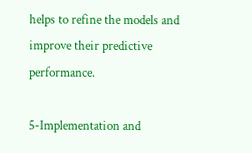helps to refine the models and improve their predictive performance.

5-Implementation and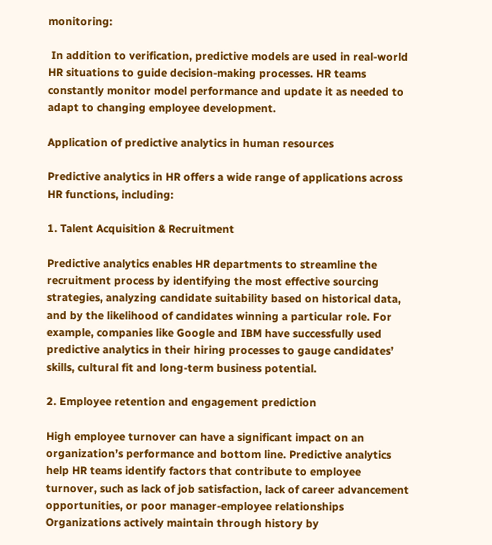monitoring:

 In addition to verification, predictive models are used in real-world HR situations to guide decision-making processes. HR teams constantly monitor model performance and update it as needed to adapt to changing employee development.

Application of predictive analytics in human resources

Predictive analytics in HR offers a wide range of applications across HR functions, including:

1. Talent Acquisition & Recruitment

Predictive analytics enables HR departments to streamline the recruitment process by identifying the most effective sourcing strategies, analyzing candidate suitability based on historical data, and by the likelihood of candidates winning a particular role. For example, companies like Google and IBM have successfully used predictive analytics in their hiring processes to gauge candidates’ skills, cultural fit and long-term business potential.

2. Employee retention and engagement prediction

High employee turnover can have a significant impact on an organization’s performance and bottom line. Predictive analytics help HR teams identify factors that contribute to employee turnover, such as lack of job satisfaction, lack of career advancement opportunities, or poor manager-employee relationships Organizations actively maintain through history by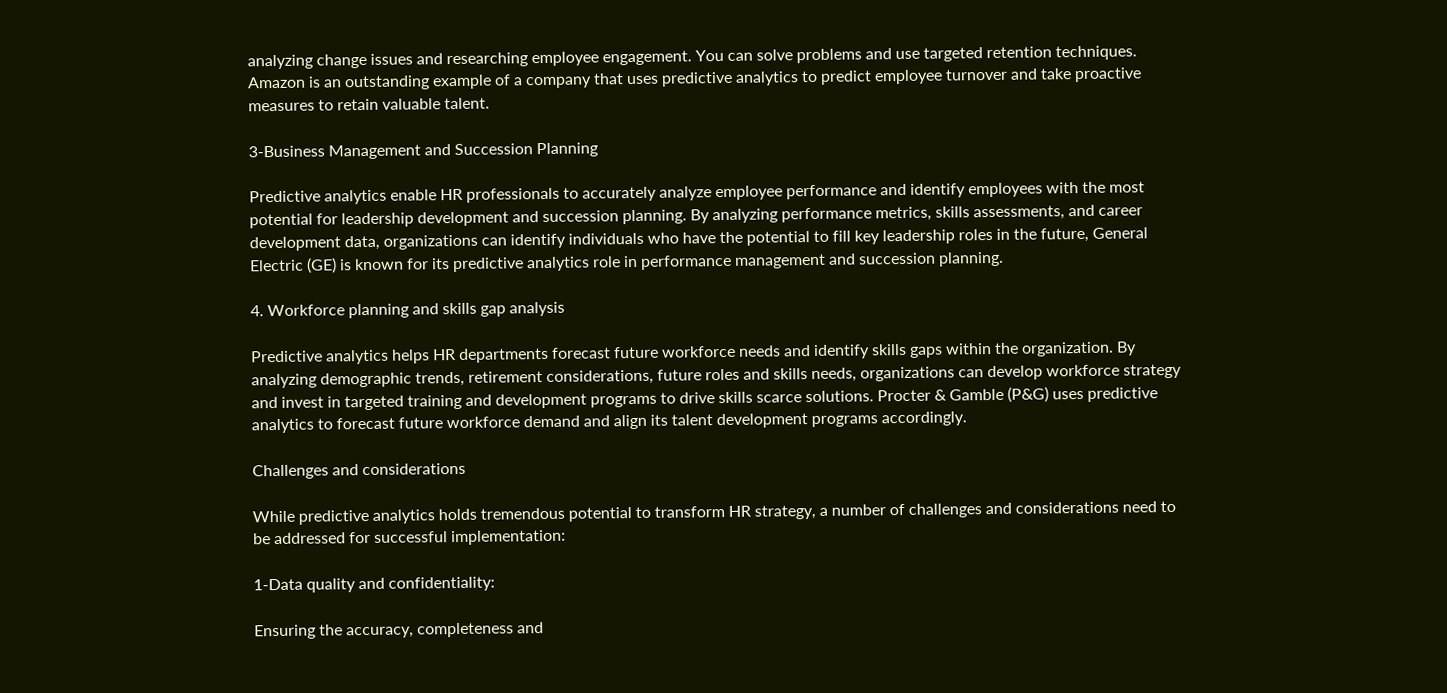analyzing change issues and researching employee engagement. You can solve problems and use targeted retention techniques. Amazon is an outstanding example of a company that uses predictive analytics to predict employee turnover and take proactive measures to retain valuable talent.

3-Business Management and Succession Planning

Predictive analytics enable HR professionals to accurately analyze employee performance and identify employees with the most potential for leadership development and succession planning. By analyzing performance metrics, skills assessments, and career development data, organizations can identify individuals who have the potential to fill key leadership roles in the future, General Electric (GE) is known for its predictive analytics role in performance management and succession planning.

4. Workforce planning and skills gap analysis

Predictive analytics helps HR departments forecast future workforce needs and identify skills gaps within the organization. By analyzing demographic trends, retirement considerations, future roles and skills needs, organizations can develop workforce strategy and invest in targeted training and development programs to drive skills scarce solutions. Procter & Gamble (P&G) uses predictive analytics to forecast future workforce demand and align its talent development programs accordingly.

Challenges and considerations

While predictive analytics holds tremendous potential to transform HR strategy, a number of challenges and considerations need to be addressed for successful implementation:

1-Data quality and confidentiality:

Ensuring the accuracy, completeness and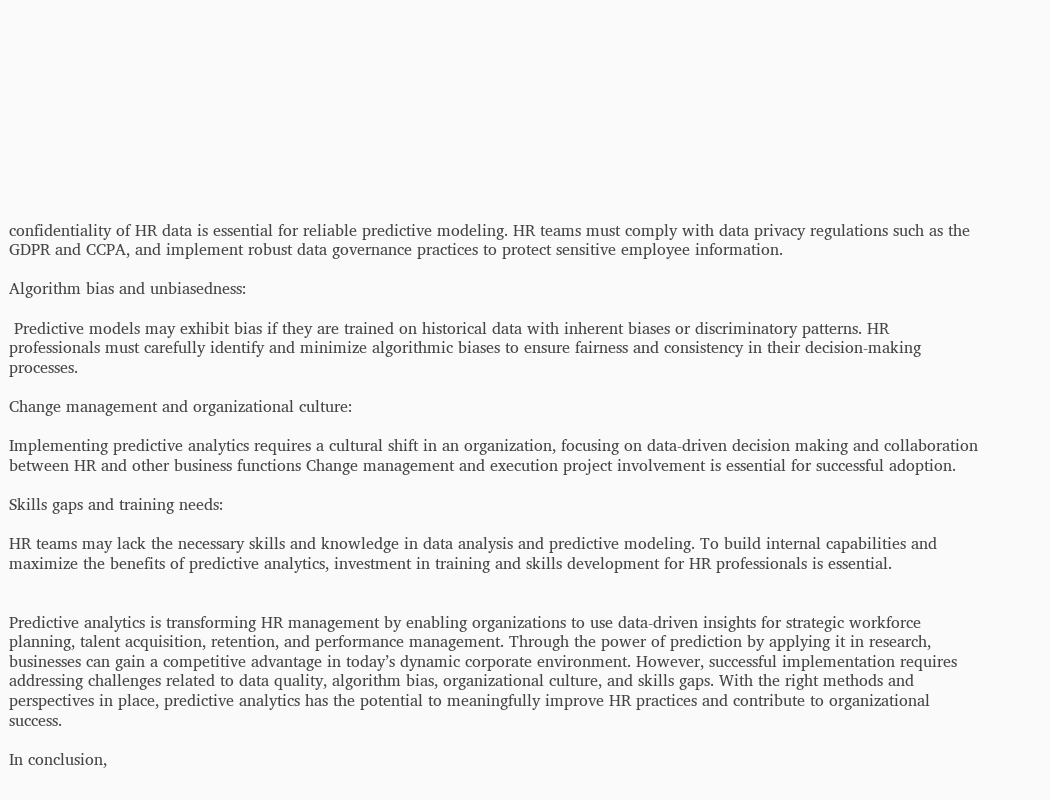confidentiality of HR data is essential for reliable predictive modeling. HR teams must comply with data privacy regulations such as the GDPR and CCPA, and implement robust data governance practices to protect sensitive employee information.

Algorithm bias and unbiasedness:

 Predictive models may exhibit bias if they are trained on historical data with inherent biases or discriminatory patterns. HR professionals must carefully identify and minimize algorithmic biases to ensure fairness and consistency in their decision-making processes.

Change management and organizational culture:

Implementing predictive analytics requires a cultural shift in an organization, focusing on data-driven decision making and collaboration between HR and other business functions Change management and execution project involvement is essential for successful adoption.

Skills gaps and training needs:

HR teams may lack the necessary skills and knowledge in data analysis and predictive modeling. To build internal capabilities and maximize the benefits of predictive analytics, investment in training and skills development for HR professionals is essential.


Predictive analytics is transforming HR management by enabling organizations to use data-driven insights for strategic workforce planning, talent acquisition, retention, and performance management. Through the power of prediction by applying it in research, businesses can gain a competitive advantage in today’s dynamic corporate environment. However, successful implementation requires addressing challenges related to data quality, algorithm bias, organizational culture, and skills gaps. With the right methods and perspectives in place, predictive analytics has the potential to meaningfully improve HR practices and contribute to organizational success.

In conclusion,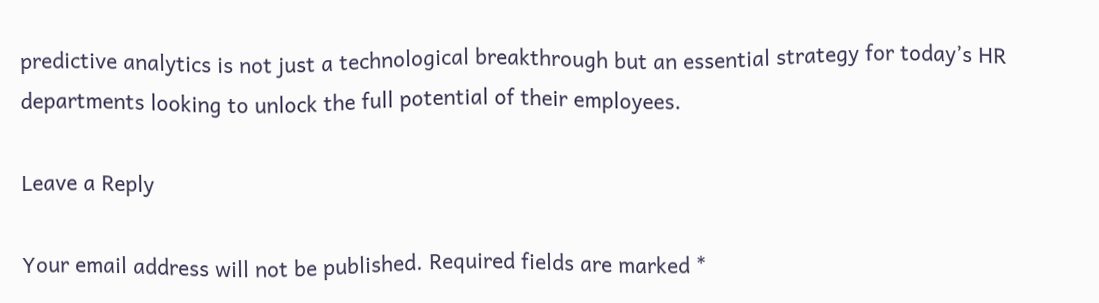predictive analytics is not just a technological breakthrough but an essential strategy for today’s HR departments looking to unlock the full potential of their employees.

Leave a Reply

Your email address will not be published. Required fields are marked *